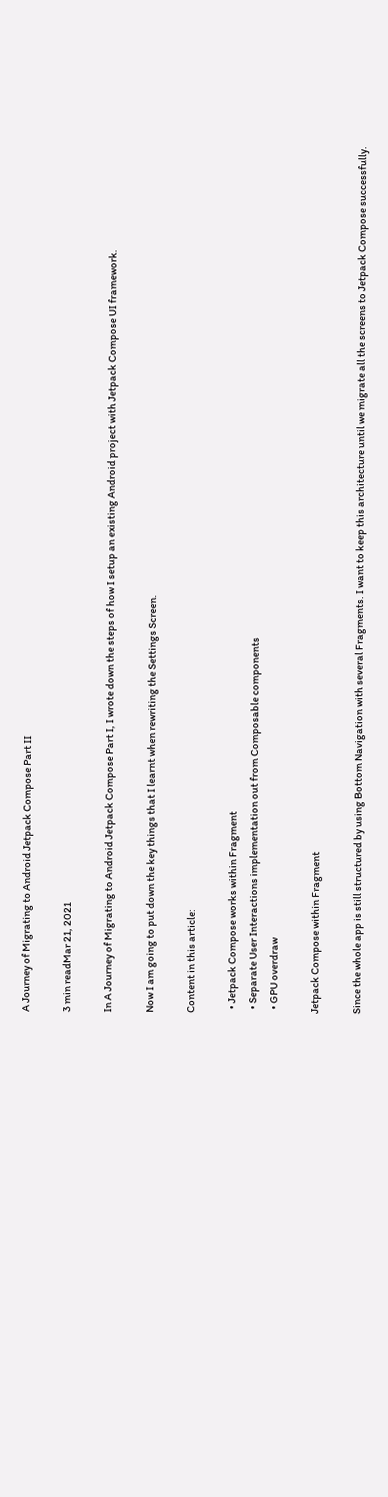A Journey of Migrating to Android Jetpack Compose Part II

3 min readMar 21, 2021

In A Journey of Migrating to Android Jetpack Compose Part I, I wrote down the steps of how I setup an existing Android project with Jetpack Compose UI framework.

Now I am going to put down the key things that I learnt when rewriting the Settings Screen.

Content in this article:

  • Jetpack Compose works within Fragment
  • Separate User Interactions implementation out from Composable components
  • GPU overdraw

Jetpack Compose within Fragment

Since the whole app is still structured by using Bottom Navigation with several Fragments. I want to keep this architecture until we migrate all the screens to Jetpack Compose successfully.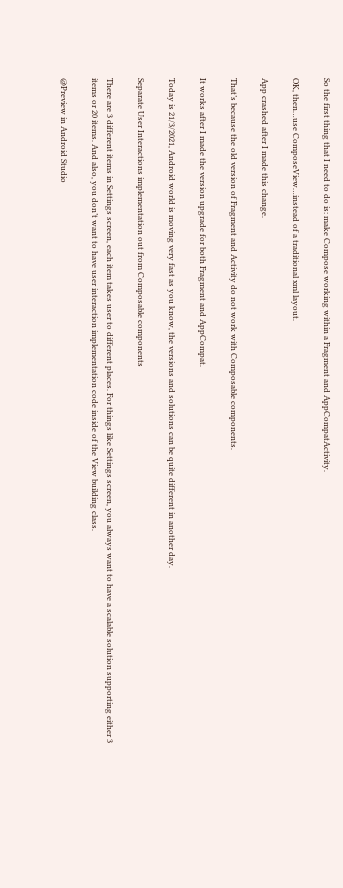So the first thing that I need to do is: make Compose working within a Fragment and AppCompatActivity.

OK, then…use ComposeView…instead of a traditional xml layout.

App crashed after I made this change.

That’s because the old version of Fragment and Activity do not work with Composable components.

It works after I made the version upgrade for both Fragment and AppCompat.

Today is 21/3/2021, Android world is moving very fast as you know, the versions and solutions can be quite different in another day.

Separate User Interactions implementation out from Composable components

There are 3 different items in Settings screen, each item takes user to different places. For things like Settings screen, you always want to have a scalable solution supporting either 3 items or 20 items. And also, you don’t want to have user interaction implementation code inside of the View building class.

@Preview in Android Studio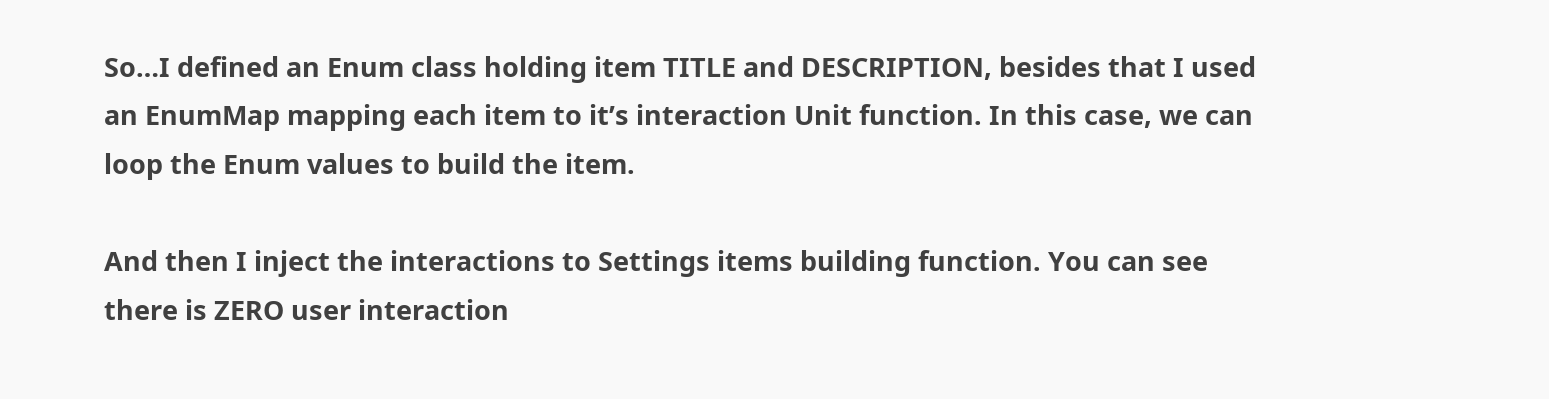So…I defined an Enum class holding item TITLE and DESCRIPTION, besides that I used an EnumMap mapping each item to it’s interaction Unit function. In this case, we can loop the Enum values to build the item.

And then I inject the interactions to Settings items building function. You can see there is ZERO user interaction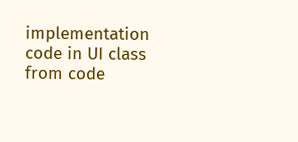implementation code in UI class from code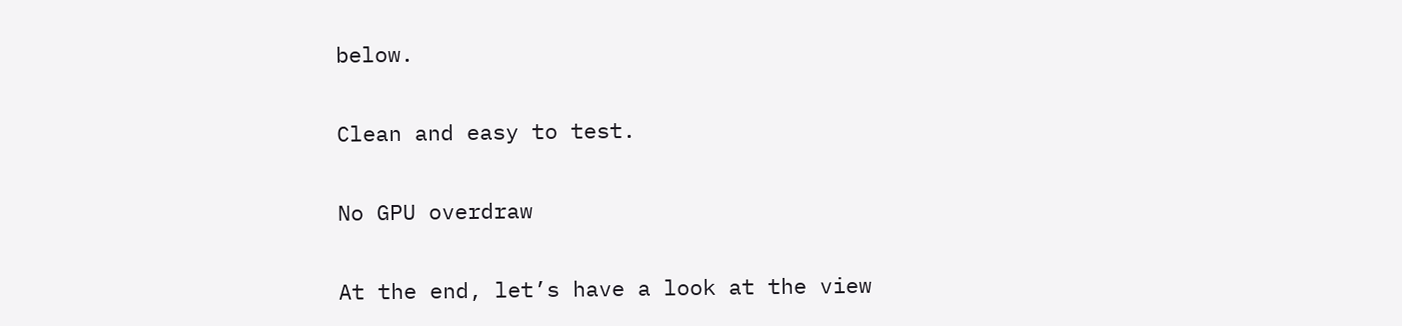below.

Clean and easy to test.

No GPU overdraw

At the end, let’s have a look at the view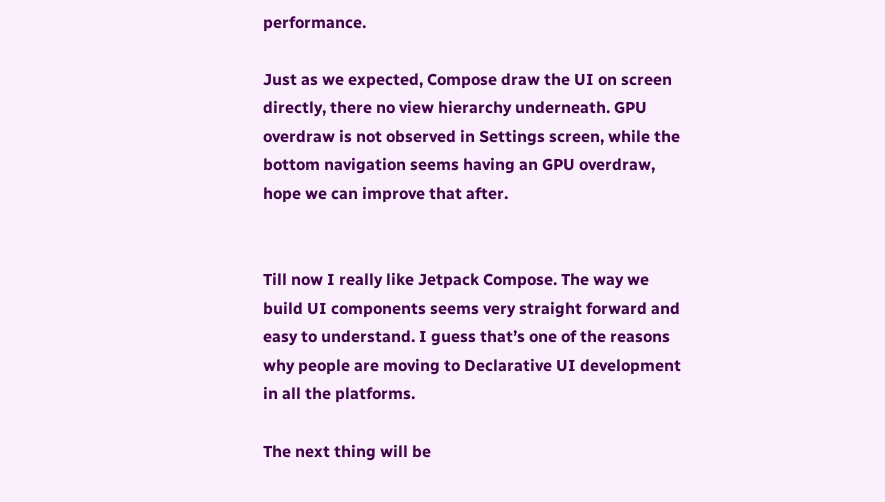performance.

Just as we expected, Compose draw the UI on screen directly, there no view hierarchy underneath. GPU overdraw is not observed in Settings screen, while the bottom navigation seems having an GPU overdraw, hope we can improve that after.


Till now I really like Jetpack Compose. The way we build UI components seems very straight forward and easy to understand. I guess that’s one of the reasons why people are moving to Declarative UI development in all the platforms.

The next thing will be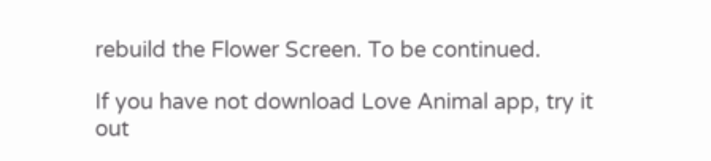rebuild the Flower Screen. To be continued.

If you have not download Love Animal app, try it out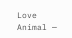Love Animal —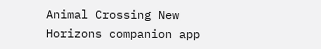Animal Crossing New Horizons companion app